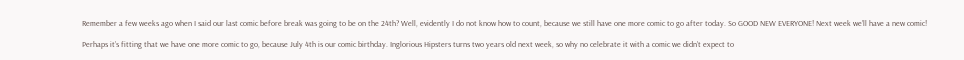Remember a few weeks ago when I said our last comic before break was going to be on the 24th? Well, evidently I do not know how to count, because we still have one more comic to go after today. So GOOD NEW EVERYONE! Next week we’ll have a new comic!

Perhaps it’s fitting that we have one more comic to go, because July 4th is our comic birthday. Inglorious Hipsters turns two years old next week, so why no celebrate it with a comic we didn’t expect to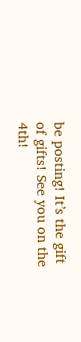be posting! It’s the gift of gifts! See you on the 4th!